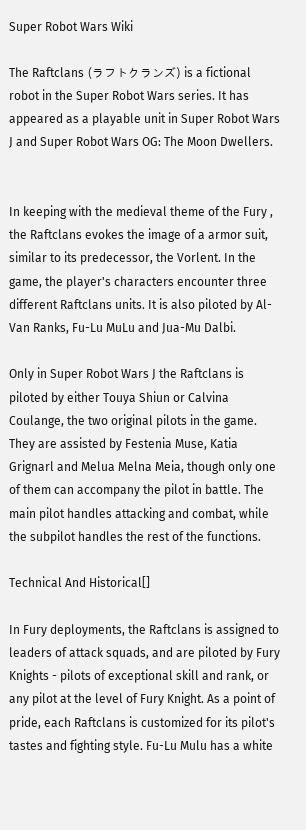Super Robot Wars Wiki

The Raftclans (ラフトクランズ) is a fictional robot in the Super Robot Wars series. It has appeared as a playable unit in Super Robot Wars J and Super Robot Wars OG: The Moon Dwellers.


In keeping with the medieval theme of the Fury , the Raftclans evokes the image of a armor suit, similar to its predecessor, the Vorlent. In the game, the player's characters encounter three different Raftclans units. It is also piloted by Al-Van Ranks, Fu-Lu MuLu and Jua-Mu Dalbi.

Only in Super Robot Wars J the Raftclans is piloted by either Touya Shiun or Calvina Coulange, the two original pilots in the game. They are assisted by Festenia Muse, Katia Grignarl and Melua Melna Meia, though only one of them can accompany the pilot in battle. The main pilot handles attacking and combat, while the subpilot handles the rest of the functions.

Technical And Historical[]

In Fury deployments, the Raftclans is assigned to leaders of attack squads, and are piloted by Fury Knights - pilots of exceptional skill and rank, or any pilot at the level of Fury Knight. As a point of pride, each Raftclans is customized for its pilot's tastes and fighting style. Fu-Lu Mulu has a white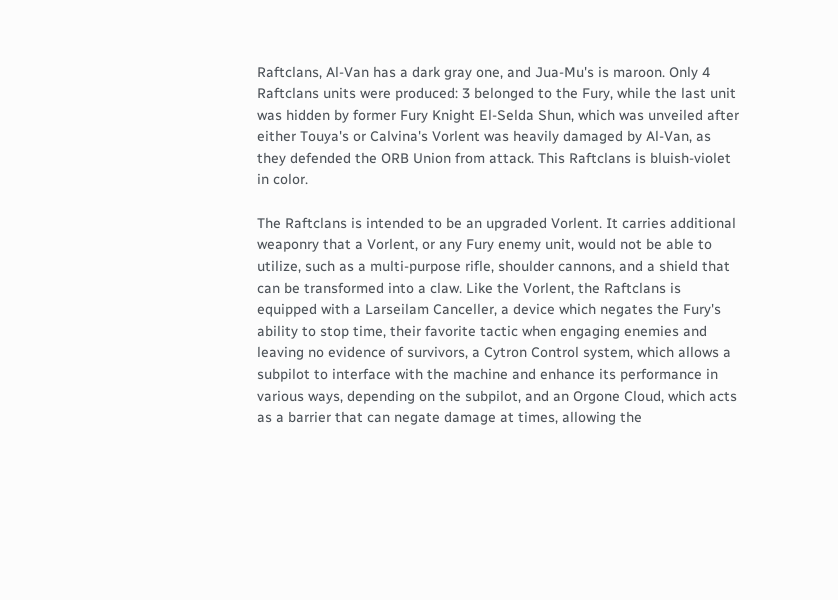Raftclans, Al-Van has a dark gray one, and Jua-Mu's is maroon. Only 4 Raftclans units were produced: 3 belonged to the Fury, while the last unit was hidden by former Fury Knight El-Selda Shun, which was unveiled after either Touya's or Calvina's Vorlent was heavily damaged by Al-Van, as they defended the ORB Union from attack. This Raftclans is bluish-violet in color.

The Raftclans is intended to be an upgraded Vorlent. It carries additional weaponry that a Vorlent, or any Fury enemy unit, would not be able to utilize, such as a multi-purpose rifle, shoulder cannons, and a shield that can be transformed into a claw. Like the Vorlent, the Raftclans is equipped with a Larseilam Canceller, a device which negates the Fury's ability to stop time, their favorite tactic when engaging enemies and leaving no evidence of survivors, a Cytron Control system, which allows a subpilot to interface with the machine and enhance its performance in various ways, depending on the subpilot, and an Orgone Cloud, which acts as a barrier that can negate damage at times, allowing the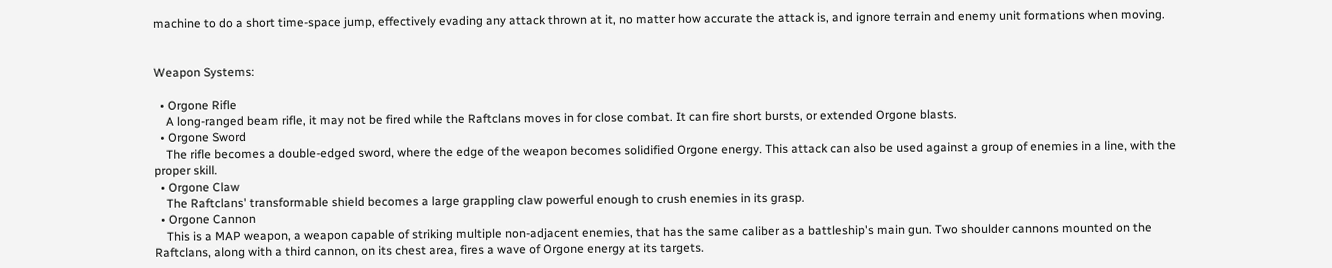machine to do a short time-space jump, effectively evading any attack thrown at it, no matter how accurate the attack is, and ignore terrain and enemy unit formations when moving.


Weapon Systems:

  • Orgone Rifle
    A long-ranged beam rifle, it may not be fired while the Raftclans moves in for close combat. It can fire short bursts, or extended Orgone blasts.
  • Orgone Sword
    The rifle becomes a double-edged sword, where the edge of the weapon becomes solidified Orgone energy. This attack can also be used against a group of enemies in a line, with the proper skill.
  • Orgone Claw
    The Raftclans' transformable shield becomes a large grappling claw powerful enough to crush enemies in its grasp.
  • Orgone Cannon
    This is a MAP weapon, a weapon capable of striking multiple non-adjacent enemies, that has the same caliber as a battleship's main gun. Two shoulder cannons mounted on the Raftclans, along with a third cannon, on its chest area, fires a wave of Orgone energy at its targets.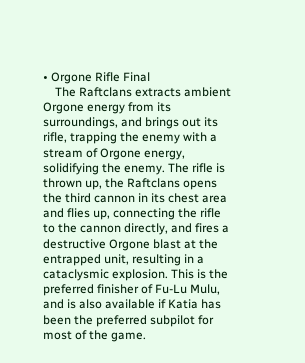• Orgone Rifle Final
    The Raftclans extracts ambient Orgone energy from its surroundings, and brings out its rifle, trapping the enemy with a stream of Orgone energy, solidifying the enemy. The rifle is thrown up, the Raftclans opens the third cannon in its chest area and flies up, connecting the rifle to the cannon directly, and fires a destructive Orgone blast at the entrapped unit, resulting in a cataclysmic explosion. This is the preferred finisher of Fu-Lu Mulu, and is also available if Katia has been the preferred subpilot for most of the game.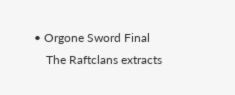• Orgone Sword Final
    The Raftclans extracts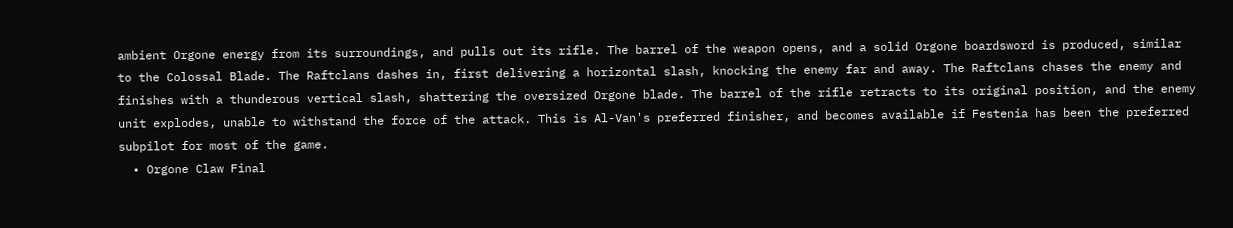ambient Orgone energy from its surroundings, and pulls out its rifle. The barrel of the weapon opens, and a solid Orgone boardsword is produced, similar to the Colossal Blade. The Raftclans dashes in, first delivering a horizontal slash, knocking the enemy far and away. The Raftclans chases the enemy and finishes with a thunderous vertical slash, shattering the oversized Orgone blade. The barrel of the rifle retracts to its original position, and the enemy unit explodes, unable to withstand the force of the attack. This is Al-Van's preferred finisher, and becomes available if Festenia has been the preferred subpilot for most of the game.
  • Orgone Claw Final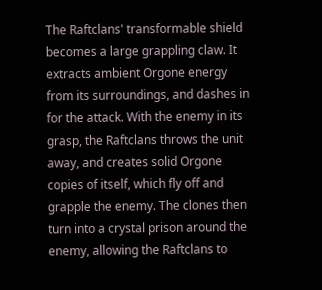The Raftclans' transformable shield becomes a large grappling claw. It extracts ambient Orgone energy from its surroundings, and dashes in for the attack. With the enemy in its grasp, the Raftclans throws the unit away, and creates solid Orgone copies of itself, which fly off and grapple the enemy. The clones then turn into a crystal prison around the enemy, allowing the Raftclans to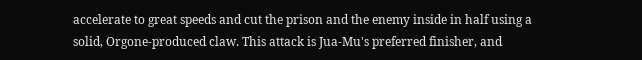accelerate to great speeds and cut the prison and the enemy inside in half using a solid, Orgone-produced claw. This attack is Jua-Mu's preferred finisher, and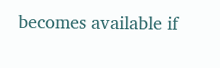becomes available if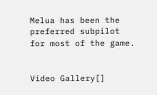Melua has been the preferred subpilot for most of the game.


Video Gallery[]